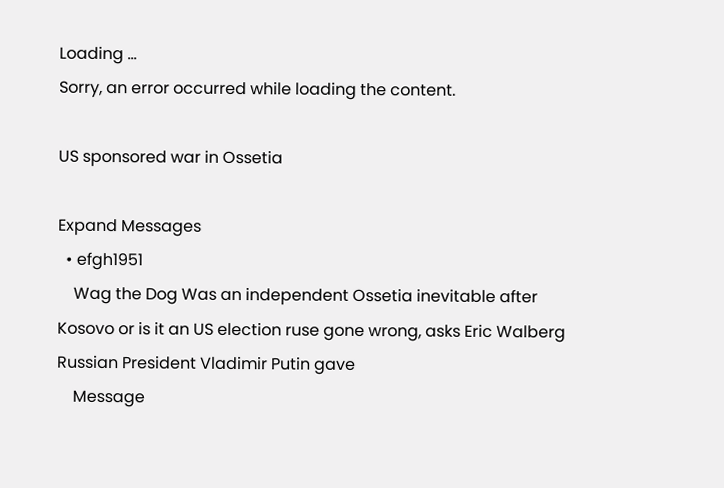Loading ...
Sorry, an error occurred while loading the content.

US sponsored war in Ossetia

Expand Messages
  • efgh1951
    Wag the Dog Was an independent Ossetia inevitable after Kosovo or is it an US election ruse gone wrong, asks Eric Walberg Russian President Vladimir Putin gave
    Message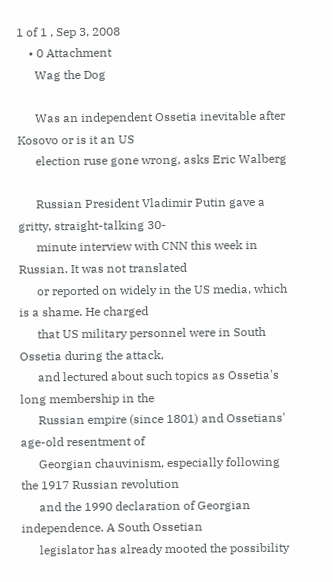1 of 1 , Sep 3, 2008
    • 0 Attachment
      Wag the Dog

      Was an independent Ossetia inevitable after Kosovo or is it an US
      election ruse gone wrong, asks Eric Walberg

      Russian President Vladimir Putin gave a gritty, straight-talking 30-
      minute interview with CNN this week in Russian. It was not translated
      or reported on widely in the US media, which is a shame. He charged
      that US military personnel were in South Ossetia during the attack,
      and lectured about such topics as Ossetia's long membership in the
      Russian empire (since 1801) and Ossetians' age-old resentment of
      Georgian chauvinism, especially following the 1917 Russian revolution
      and the 1990 declaration of Georgian independence. A South Ossetian
      legislator has already mooted the possibility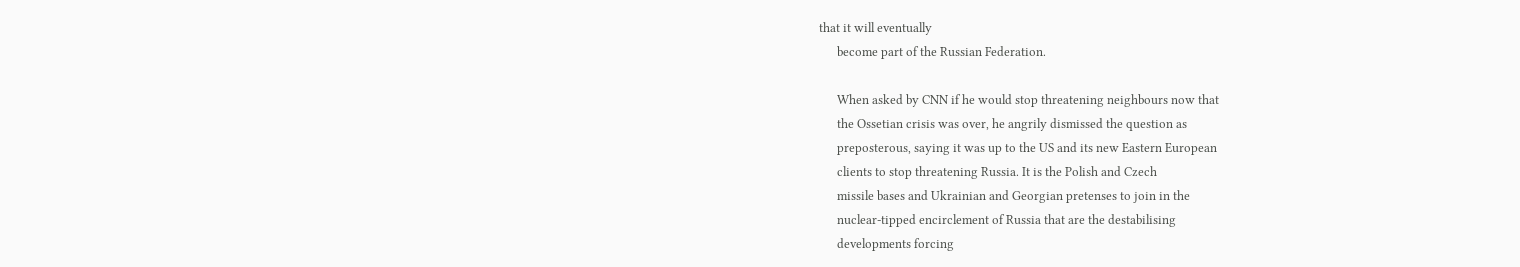that it will eventually
      become part of the Russian Federation.

      When asked by CNN if he would stop threatening neighbours now that
      the Ossetian crisis was over, he angrily dismissed the question as
      preposterous, saying it was up to the US and its new Eastern European
      clients to stop threatening Russia. It is the Polish and Czech
      missile bases and Ukrainian and Georgian pretenses to join in the
      nuclear-tipped encirclement of Russia that are the destabilising
      developments forcing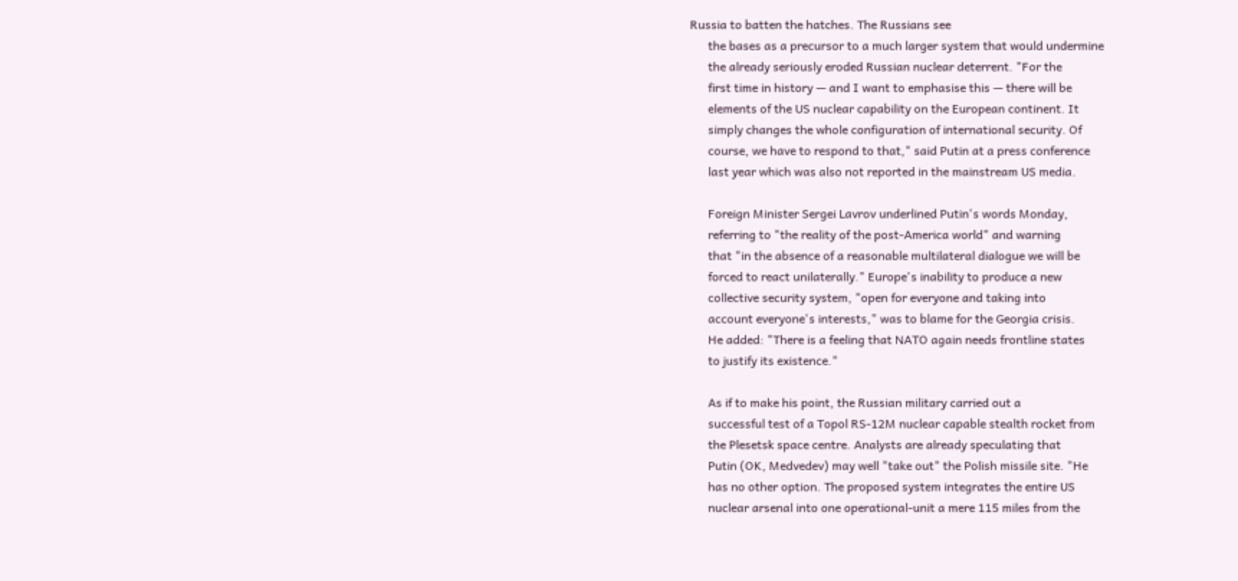Russia to batten the hatches. The Russians see
      the bases as a precursor to a much larger system that would undermine
      the already seriously eroded Russian nuclear deterrent. "For the
      first time in history — and I want to emphasise this — there will be
      elements of the US nuclear capability on the European continent. It
      simply changes the whole configuration of international security. Of
      course, we have to respond to that," said Putin at a press conference
      last year which was also not reported in the mainstream US media.

      Foreign Minister Sergei Lavrov underlined Putin's words Monday,
      referring to "the reality of the post-America world" and warning
      that "in the absence of a reasonable multilateral dialogue we will be
      forced to react unilaterally." Europe's inability to produce a new
      collective security system, "open for everyone and taking into
      account everyone's interests," was to blame for the Georgia crisis.
      He added: "There is a feeling that NATO again needs frontline states
      to justify its existence."

      As if to make his point, the Russian military carried out a
      successful test of a Topol RS-12M nuclear capable stealth rocket from
      the Plesetsk space centre. Analysts are already speculating that
      Putin (OK, Medvedev) may well "take out" the Polish missile site. "He
      has no other option. The proposed system integrates the entire US
      nuclear arsenal into one operational-unit a mere 115 miles from the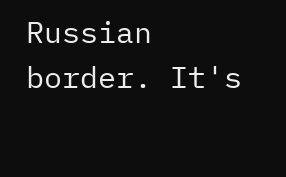Russian border. It's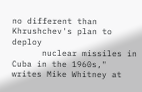no different than Khrushchev's plan to deploy
      nuclear missiles in Cuba in the 1960s," writes Mike Whitney at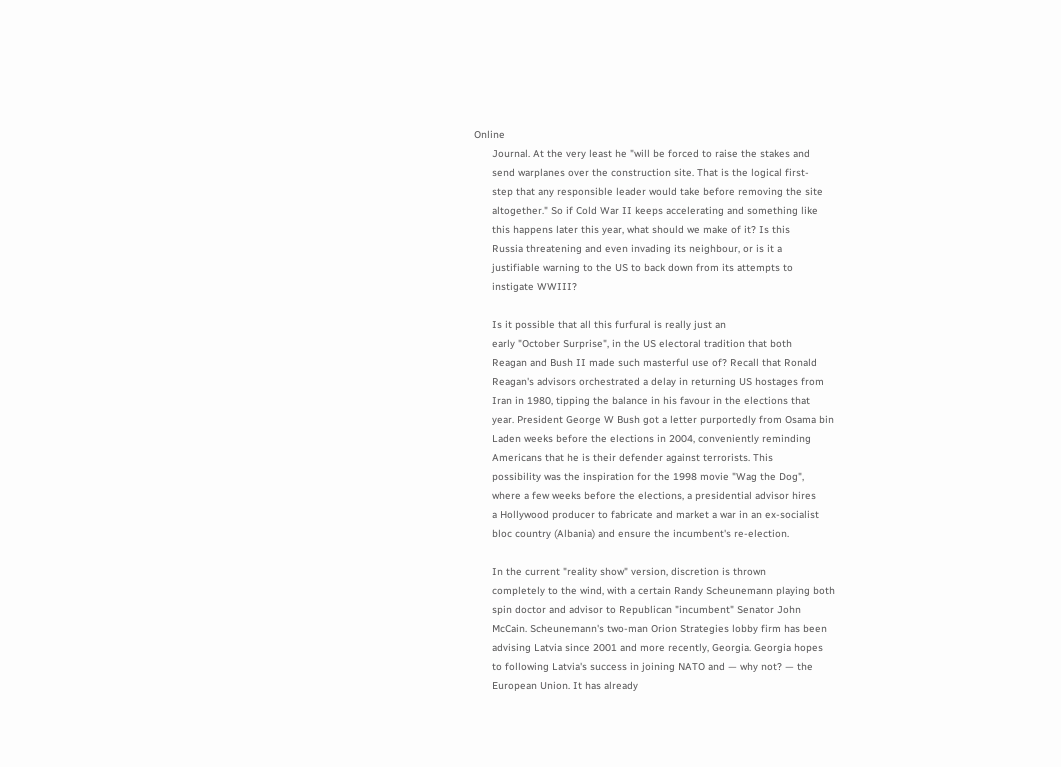Online
      Journal. At the very least he "will be forced to raise the stakes and
      send warplanes over the construction site. That is the logical first-
      step that any responsible leader would take before removing the site
      altogether." So if Cold War II keeps accelerating and something like
      this happens later this year, what should we make of it? Is this
      Russia threatening and even invading its neighbour, or is it a
      justifiable warning to the US to back down from its attempts to
      instigate WWIII?

      Is it possible that all this furfural is really just an
      early "October Surprise", in the US electoral tradition that both
      Reagan and Bush II made such masterful use of? Recall that Ronald
      Reagan's advisors orchestrated a delay in returning US hostages from
      Iran in 1980, tipping the balance in his favour in the elections that
      year. President George W Bush got a letter purportedly from Osama bin
      Laden weeks before the elections in 2004, conveniently reminding
      Americans that he is their defender against terrorists. This
      possibility was the inspiration for the 1998 movie "Wag the Dog",
      where a few weeks before the elections, a presidential advisor hires
      a Hollywood producer to fabricate and market a war in an ex-socialist
      bloc country (Albania) and ensure the incumbent's re-election.

      In the current "reality show" version, discretion is thrown
      completely to the wind, with a certain Randy Scheunemann playing both
      spin doctor and advisor to Republican "incumbent" Senator John
      McCain. Scheunemann's two-man Orion Strategies lobby firm has been
      advising Latvia since 2001 and more recently, Georgia. Georgia hopes
      to following Latvia's success in joining NATO and — why not? — the
      European Union. It has already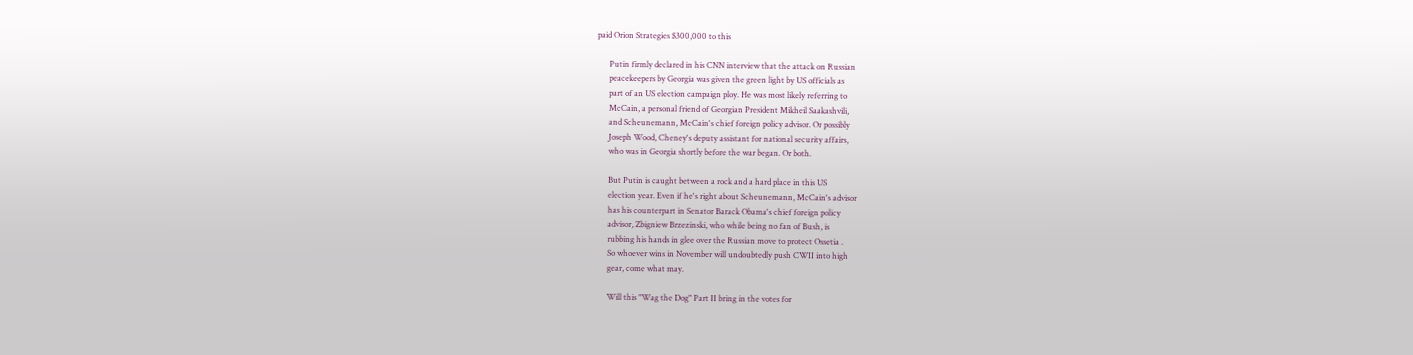paid Orion Strategies $300,000 to this

      Putin firmly declared in his CNN interview that the attack on Russian
      peacekeepers by Georgia was given the green light by US officials as
      part of an US election campaign ploy. He was most likely referring to
      McCain, a personal friend of Georgian President Mikheil Saakashvili,
      and Scheunemann, McCain's chief foreign policy advisor. Or possibly
      Joseph Wood, Cheney's deputy assistant for national security affairs,
      who was in Georgia shortly before the war began. Or both.

      But Putin is caught between a rock and a hard place in this US
      election year. Even if he's right about Scheunemann, McCain's advisor
      has his counterpart in Senator Barack Obama's chief foreign policy
      advisor, Zbigniew Brzezinski, who while being no fan of Bush, is
      rubbing his hands in glee over the Russian move to protect Ossetia .
      So whoever wins in November will undoubtedly push CWII into high
      gear, come what may.

      Will this "Wag the Dog" Part II bring in the votes for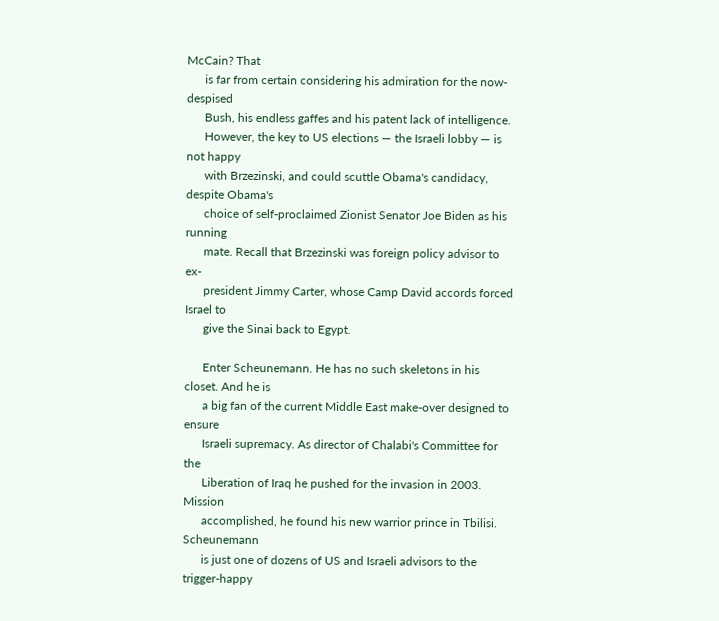McCain? That
      is far from certain considering his admiration for the now-despised
      Bush, his endless gaffes and his patent lack of intelligence.
      However, the key to US elections — the Israeli lobby — is not happy
      with Brzezinski, and could scuttle Obama's candidacy, despite Obama's
      choice of self-proclaimed Zionist Senator Joe Biden as his running
      mate. Recall that Brzezinski was foreign policy advisor to ex-
      president Jimmy Carter, whose Camp David accords forced Israel to
      give the Sinai back to Egypt.

      Enter Scheunemann. He has no such skeletons in his closet. And he is
      a big fan of the current Middle East make-over designed to ensure
      Israeli supremacy. As director of Chalabi's Committee for the
      Liberation of Iraq he pushed for the invasion in 2003. Mission
      accomplished, he found his new warrior prince in Tbilisi. Scheunemann
      is just one of dozens of US and Israeli advisors to the trigger-happy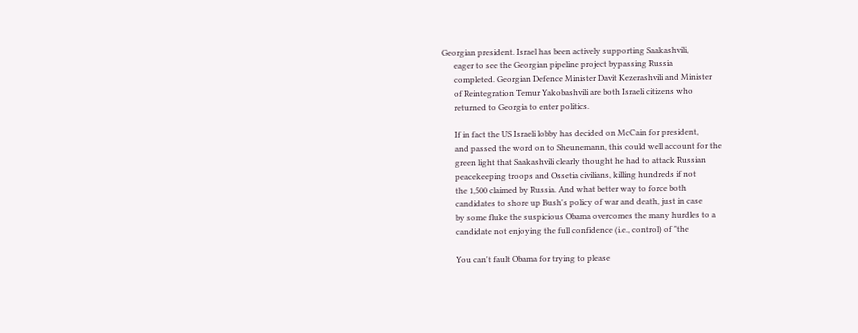Georgian president. Israel has been actively supporting Saakashvili,
      eager to see the Georgian pipeline project bypassing Russia
      completed. Georgian Defence Minister Davit Kezerashvili and Minister
      of Reintegration Temur Yakobashvili are both Israeli citizens who
      returned to Georgia to enter politics.

      If in fact the US Israeli lobby has decided on McCain for president,
      and passed the word on to Sheunemann, this could well account for the
      green light that Saakashvili clearly thought he had to attack Russian
      peacekeeping troops and Ossetia civilians, killing hundreds if not
      the 1,500 claimed by Russia. And what better way to force both
      candidates to shore up Bush's policy of war and death, just in case
      by some fluke the suspicious Obama overcomes the many hurdles to a
      candidate not enjoying the full confidence (i.e., control) of "the

      You can't fault Obama for trying to please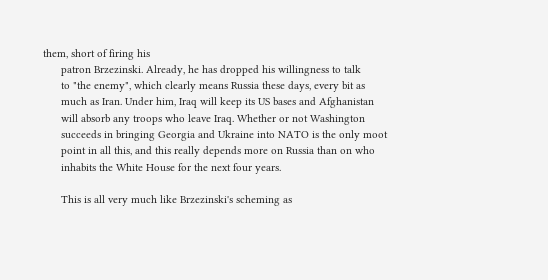them, short of firing his
      patron Brzezinski. Already, he has dropped his willingness to talk
      to "the enemy", which clearly means Russia these days, every bit as
      much as Iran. Under him, Iraq will keep its US bases and Afghanistan
      will absorb any troops who leave Iraq. Whether or not Washington
      succeeds in bringing Georgia and Ukraine into NATO is the only moot
      point in all this, and this really depends more on Russia than on who
      inhabits the White House for the next four years.

      This is all very much like Brzezinski's scheming as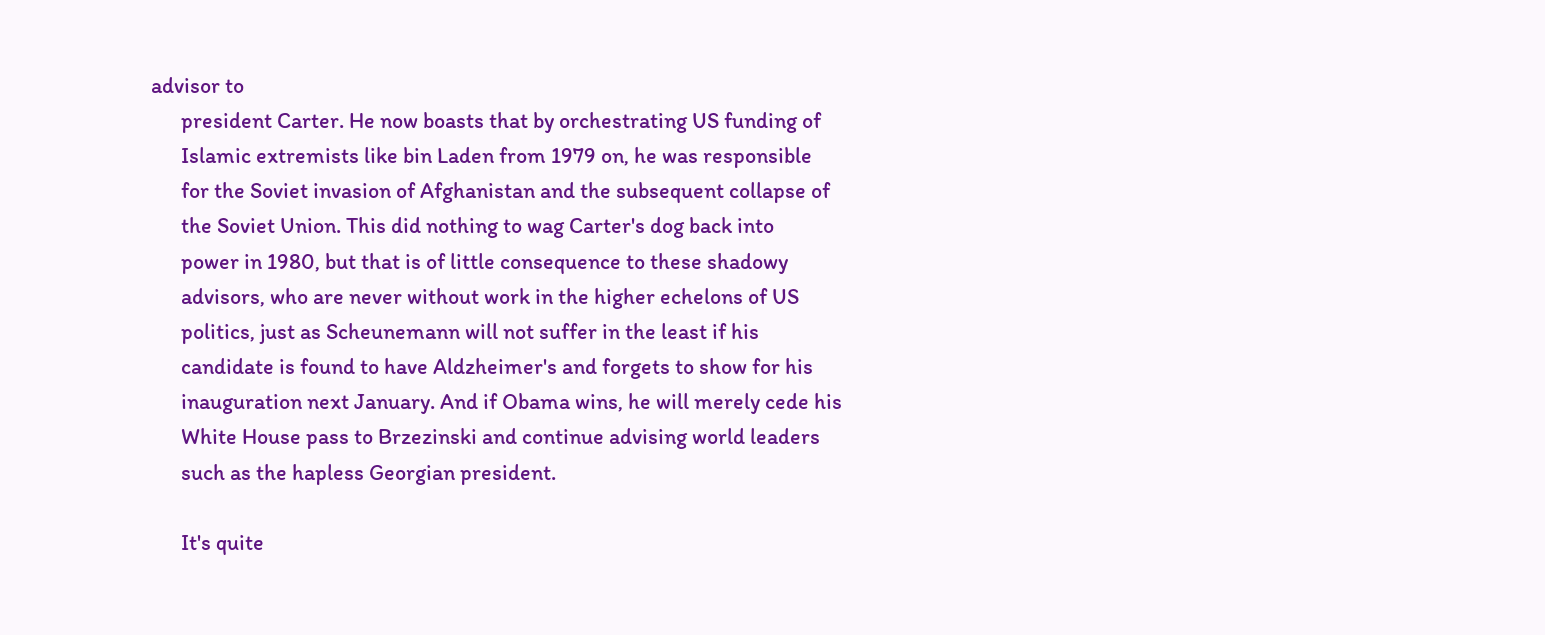advisor to
      president Carter. He now boasts that by orchestrating US funding of
      Islamic extremists like bin Laden from 1979 on, he was responsible
      for the Soviet invasion of Afghanistan and the subsequent collapse of
      the Soviet Union. This did nothing to wag Carter's dog back into
      power in 1980, but that is of little consequence to these shadowy
      advisors, who are never without work in the higher echelons of US
      politics, just as Scheunemann will not suffer in the least if his
      candidate is found to have Aldzheimer's and forgets to show for his
      inauguration next January. And if Obama wins, he will merely cede his
      White House pass to Brzezinski and continue advising world leaders
      such as the hapless Georgian president.

      It's quite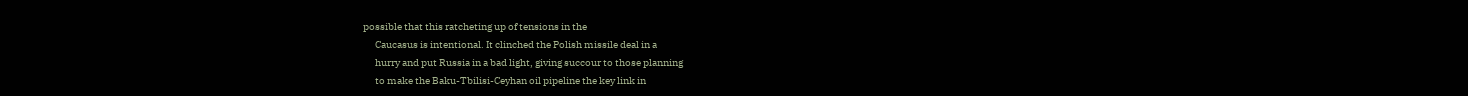possible that this ratcheting up of tensions in the
      Caucasus is intentional. It clinched the Polish missile deal in a
      hurry and put Russia in a bad light, giving succour to those planning
      to make the Baku-Tbilisi-Ceyhan oil pipeline the key link in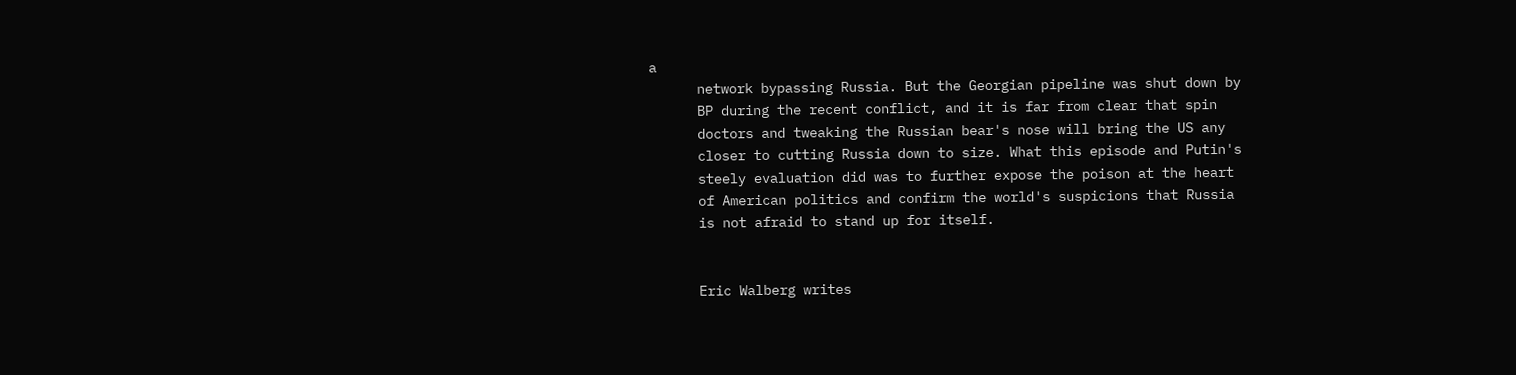a
      network bypassing Russia. But the Georgian pipeline was shut down by
      BP during the recent conflict, and it is far from clear that spin
      doctors and tweaking the Russian bear's nose will bring the US any
      closer to cutting Russia down to size. What this episode and Putin's
      steely evaluation did was to further expose the poison at the heart
      of American politics and confirm the world's suspicions that Russia
      is not afraid to stand up for itself.


      Eric Walberg writes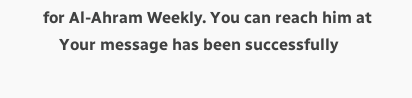for Al-Ahram Weekly. You can reach him at
    Your message has been successfully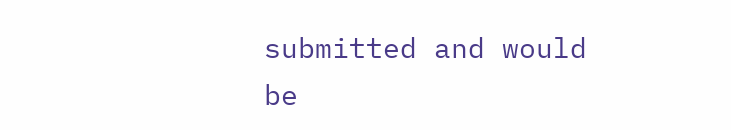submitted and would be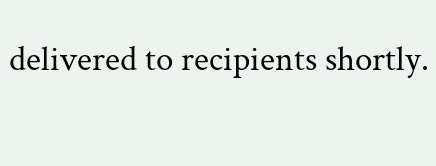delivered to recipients shortly.